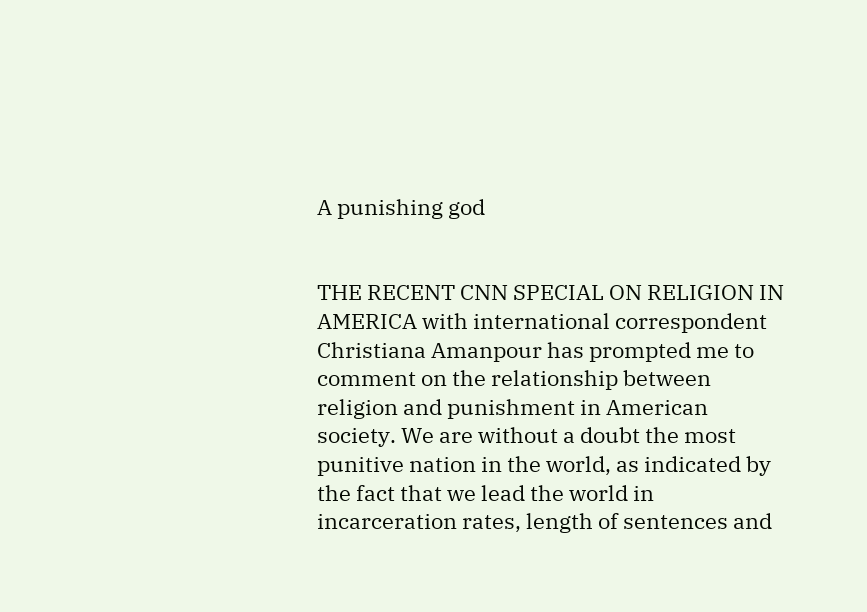A punishing god


THE RECENT CNN SPECIAL ON RELIGION IN AMERICA with international correspondent Christiana Amanpour has prompted me to comment on the relationship between religion and punishment in American society. We are without a doubt the most punitive nation in the world, as indicated by the fact that we lead the world in incarceration rates, length of sentences and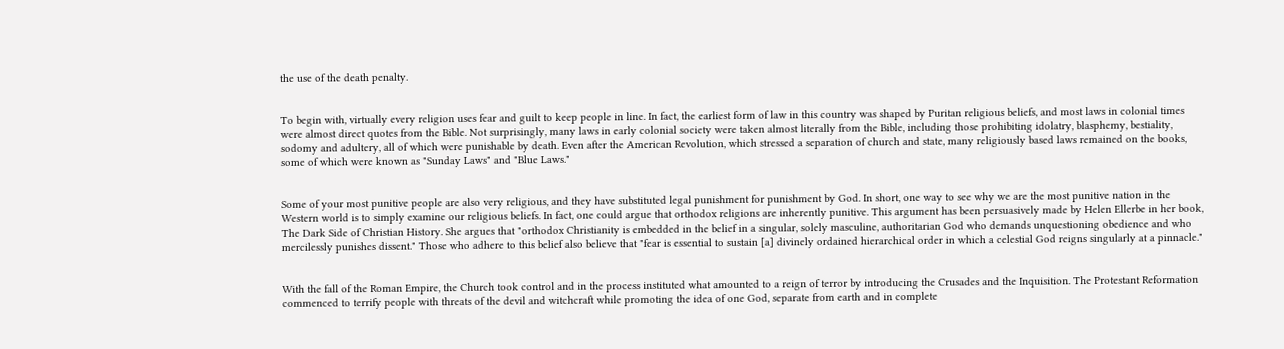the use of the death penalty.


To begin with, virtually every religion uses fear and guilt to keep people in line. In fact, the earliest form of law in this country was shaped by Puritan religious beliefs, and most laws in colonial times were almost direct quotes from the Bible. Not surprisingly, many laws in early colonial society were taken almost literally from the Bible, including those prohibiting idolatry, blasphemy, bestiality, sodomy and adultery, all of which were punishable by death. Even after the American Revolution, which stressed a separation of church and state, many religiously based laws remained on the books, some of which were known as "Sunday Laws" and "Blue Laws."


Some of your most punitive people are also very religious, and they have substituted legal punishment for punishment by God. In short, one way to see why we are the most punitive nation in the Western world is to simply examine our religious beliefs. In fact, one could argue that orthodox religions are inherently punitive. This argument has been persuasively made by Helen Ellerbe in her book, The Dark Side of Christian History. She argues that "orthodox Christianity is embedded in the belief in a singular, solely masculine, authoritarian God who demands unquestioning obedience and who mercilessly punishes dissent." Those who adhere to this belief also believe that "fear is essential to sustain [a] divinely ordained hierarchical order in which a celestial God reigns singularly at a pinnacle."


With the fall of the Roman Empire, the Church took control and in the process instituted what amounted to a reign of terror by introducing the Crusades and the Inquisition. The Protestant Reformation commenced to terrify people with threats of the devil and witchcraft while promoting the idea of one God, separate from earth and in complete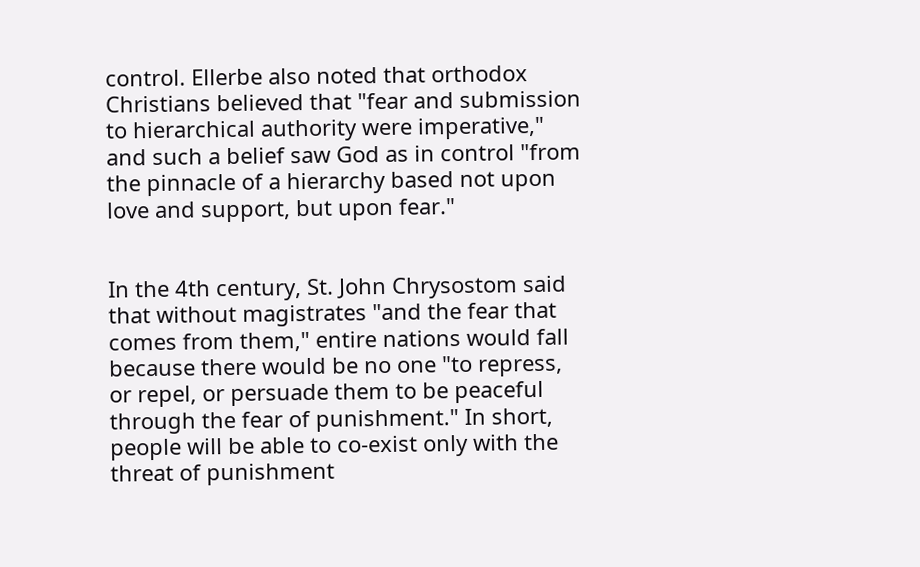control. Ellerbe also noted that orthodox Christians believed that "fear and submission to hierarchical authority were imperative," and such a belief saw God as in control "from the pinnacle of a hierarchy based not upon love and support, but upon fear."


In the 4th century, St. John Chrysostom said that without magistrates "and the fear that comes from them," entire nations would fall because there would be no one "to repress, or repel, or persuade them to be peaceful through the fear of punishment." In short, people will be able to co-exist only with the threat of punishment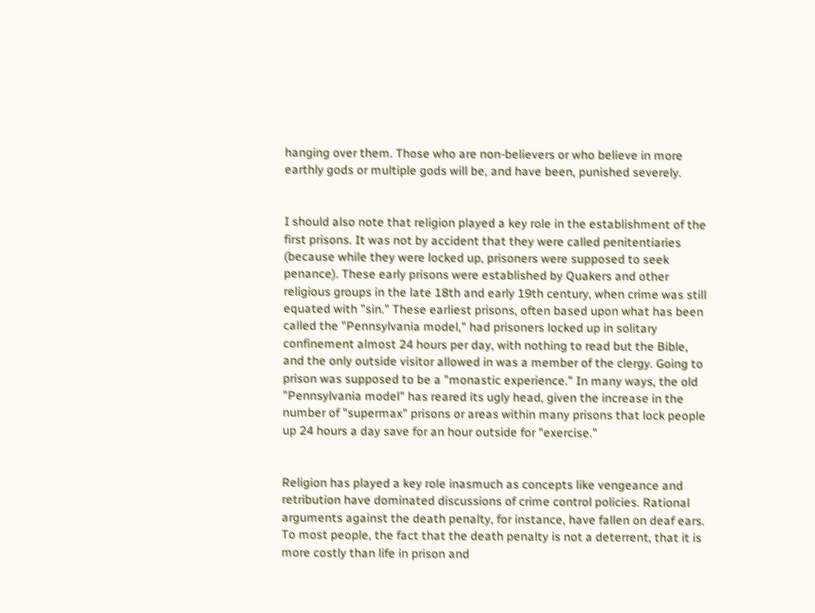hanging over them. Those who are non-believers or who believe in more earthly gods or multiple gods will be, and have been, punished severely.


I should also note that religion played a key role in the establishment of the first prisons. It was not by accident that they were called penitentiaries (because while they were locked up, prisoners were supposed to seek penance). These early prisons were established by Quakers and other religious groups in the late 18th and early 19th century, when crime was still equated with "sin." These earliest prisons, often based upon what has been called the "Pennsylvania model," had prisoners locked up in solitary confinement almost 24 hours per day, with nothing to read but the Bible, and the only outside visitor allowed in was a member of the clergy. Going to prison was supposed to be a "monastic experience." In many ways, the old "Pennsylvania model" has reared its ugly head, given the increase in the number of "supermax" prisons or areas within many prisons that lock people up 24 hours a day save for an hour outside for "exercise."


Religion has played a key role inasmuch as concepts like vengeance and retribution have dominated discussions of crime control policies. Rational arguments against the death penalty, for instance, have fallen on deaf ears. To most people, the fact that the death penalty is not a deterrent, that it is more costly than life in prison and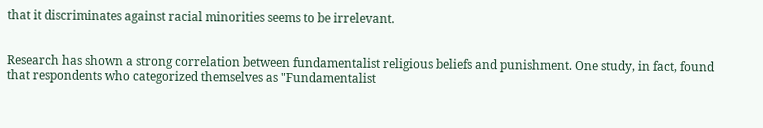that it discriminates against racial minorities seems to be irrelevant.


Research has shown a strong correlation between fundamentalist religious beliefs and punishment. One study, in fact, found that respondents who categorized themselves as "Fundamentalist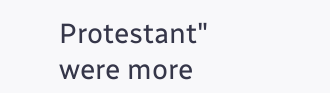Protestant" were more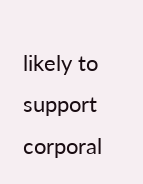likely to support corporal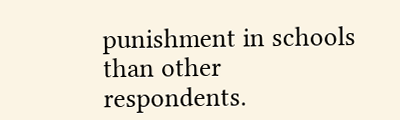punishment in schools than other respondents.